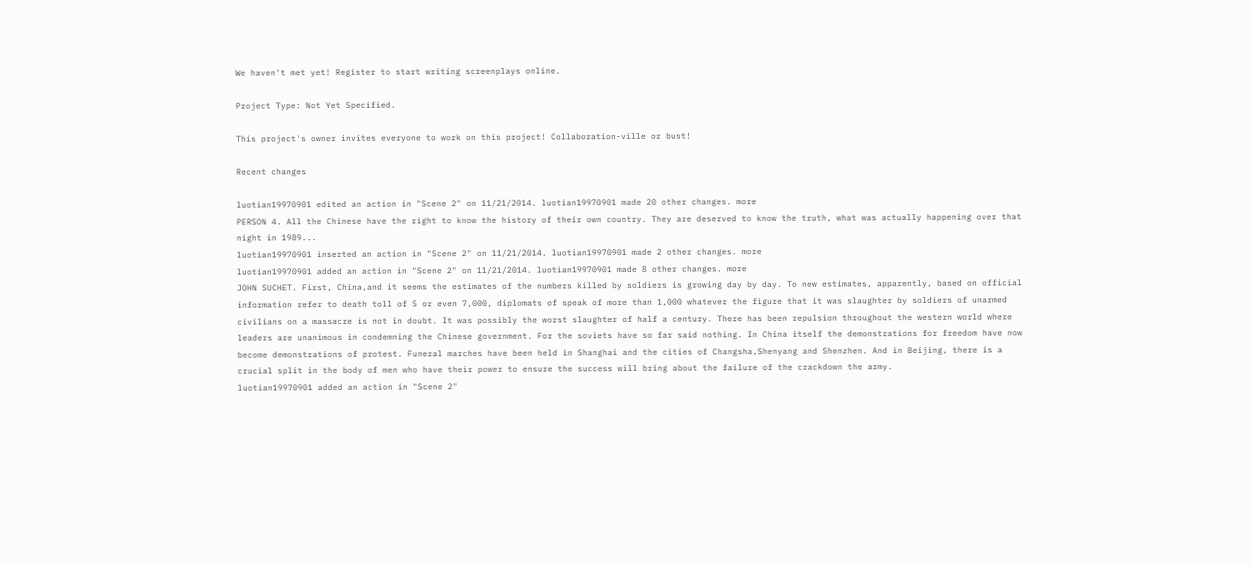We haven't met yet! Register to start writing screenplays online.

Project Type: Not Yet Specified.

This project's owner invites everyone to work on this project! Collaboration-ville or bust!

Recent changes

luotian19970901 edited an action in "Scene 2" on 11/21/2014. luotian19970901 made 20 other changes. more
PERSON 4. All the Chinese have the right to know the history of their own country. They are deserved to know the truth, what was actually happening over that night in 1989...
luotian19970901 inserted an action in "Scene 2" on 11/21/2014. luotian19970901 made 2 other changes. more
luotian19970901 added an action in "Scene 2" on 11/21/2014. luotian19970901 made 8 other changes. more
JOHN SUCHET. First, China,and it seems the estimates of the numbers killed by soldiers is growing day by day. To new estimates, apparently, based on official information refer to death toll of 5 or even 7,000, diplomats of speak of more than 1,000 whatever the figure that it was slaughter by soldiers of unarmed civilians on a massacre is not in doubt. It was possibly the worst slaughter of half a century. There has been repulsion throughout the western world where leaders are unanimous in condemning the Chinese government. For the soviets have so far said nothing. In China itself the demonstrations for freedom have now become demonstrations of protest. Funeral marches have been held in Shanghai and the cities of Changsha,Shenyang and Shenzhen. And in Beijing, there is a crucial split in the body of men who have their power to ensure the success will bring about the failure of the crackdown the army.
luotian19970901 added an action in "Scene 2"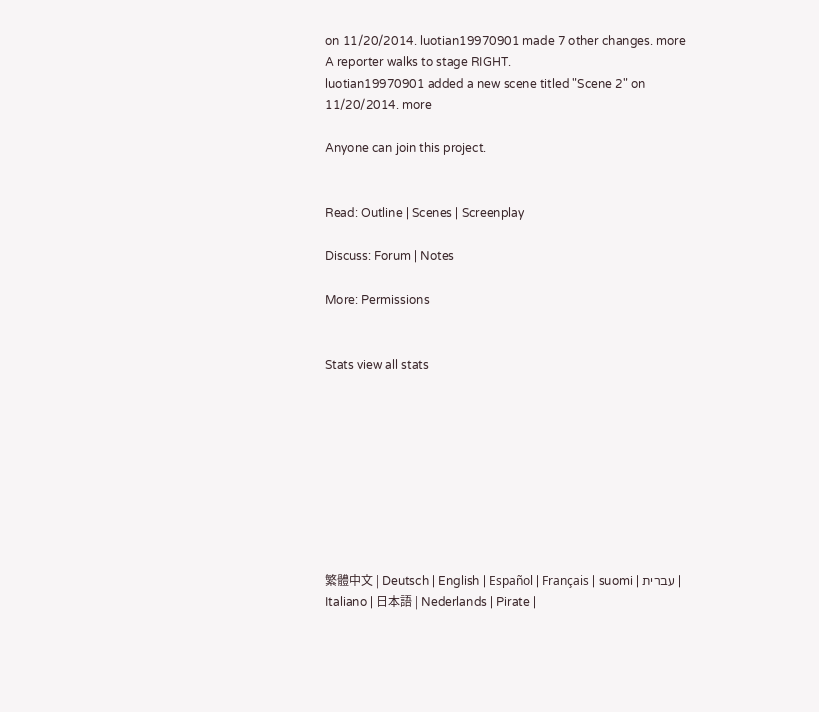on 11/20/2014. luotian19970901 made 7 other changes. more
A reporter walks to stage RIGHT.
luotian19970901 added a new scene titled "Scene 2" on 11/20/2014. more

Anyone can join this project.


Read: Outline | Scenes | Screenplay

Discuss: Forum | Notes

More: Permissions


Stats view all stats









繁體中文 | Deutsch | English | Español | Français | suomi | עברית | Italiano | 日本語 | Nederlands | Pirate |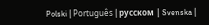Polski | Português | русском | Svenska |